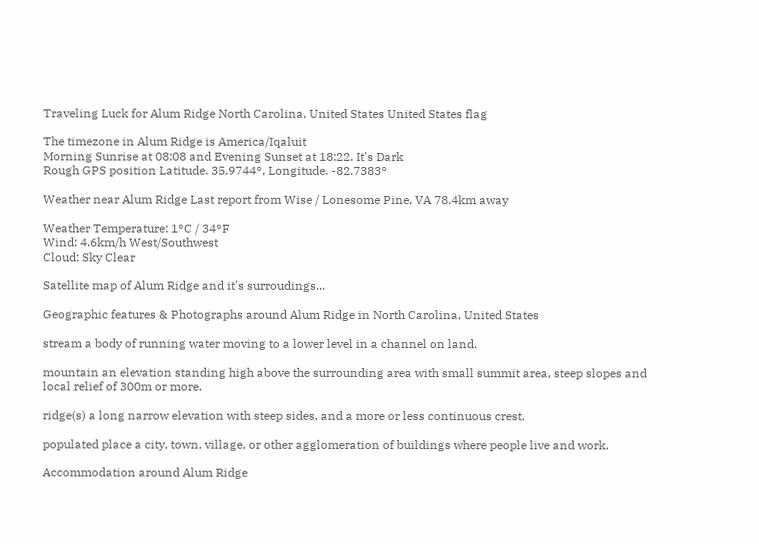Traveling Luck for Alum Ridge North Carolina, United States United States flag

The timezone in Alum Ridge is America/Iqaluit
Morning Sunrise at 08:08 and Evening Sunset at 18:22. It's Dark
Rough GPS position Latitude. 35.9744°, Longitude. -82.7383°

Weather near Alum Ridge Last report from Wise / Lonesome Pine, VA 78.4km away

Weather Temperature: 1°C / 34°F
Wind: 4.6km/h West/Southwest
Cloud: Sky Clear

Satellite map of Alum Ridge and it's surroudings...

Geographic features & Photographs around Alum Ridge in North Carolina, United States

stream a body of running water moving to a lower level in a channel on land.

mountain an elevation standing high above the surrounding area with small summit area, steep slopes and local relief of 300m or more.

ridge(s) a long narrow elevation with steep sides, and a more or less continuous crest.

populated place a city, town, village, or other agglomeration of buildings where people live and work.

Accommodation around Alum Ridge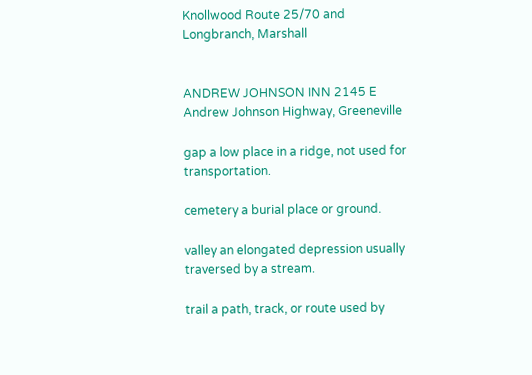Knollwood Route 25/70 and Longbranch, Marshall


ANDREW JOHNSON INN 2145 E Andrew Johnson Highway, Greeneville

gap a low place in a ridge, not used for transportation.

cemetery a burial place or ground.

valley an elongated depression usually traversed by a stream.

trail a path, track, or route used by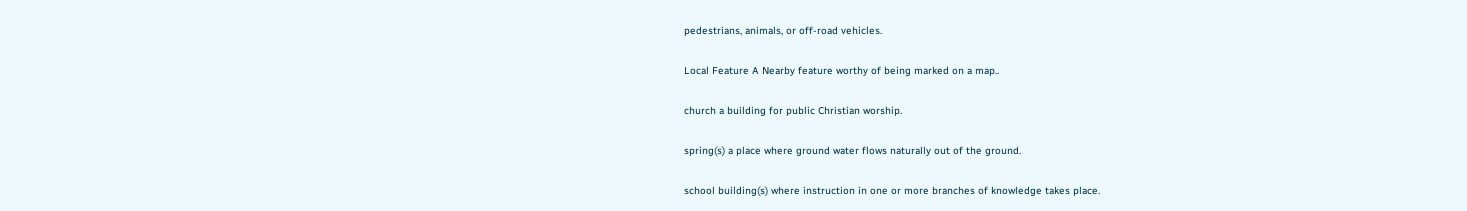pedestrians, animals, or off-road vehicles.

Local Feature A Nearby feature worthy of being marked on a map..

church a building for public Christian worship.

spring(s) a place where ground water flows naturally out of the ground.

school building(s) where instruction in one or more branches of knowledge takes place.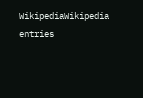WikipediaWikipedia entries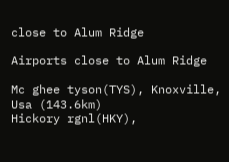close to Alum Ridge

Airports close to Alum Ridge

Mc ghee tyson(TYS), Knoxville, Usa (143.6km)
Hickory rgnl(HKY),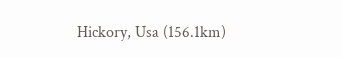Hickory, Usa (156.1km)